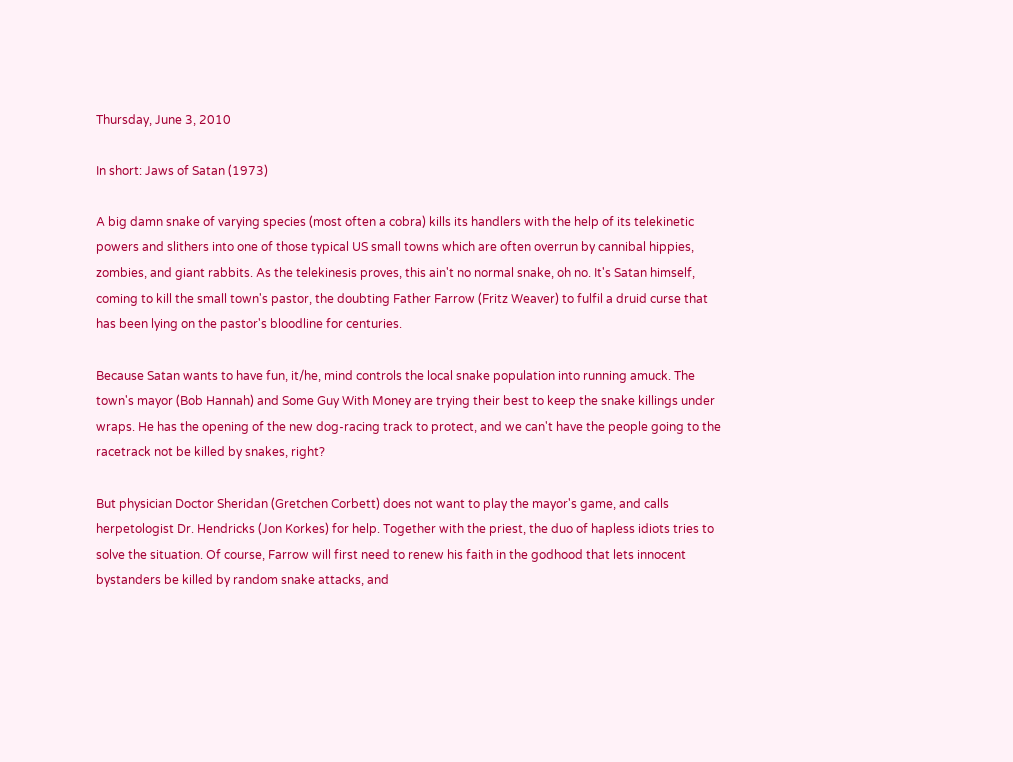Thursday, June 3, 2010

In short: Jaws of Satan (1973)

A big damn snake of varying species (most often a cobra) kills its handlers with the help of its telekinetic powers and slithers into one of those typical US small towns which are often overrun by cannibal hippies, zombies, and giant rabbits. As the telekinesis proves, this ain't no normal snake, oh no. It's Satan himself, coming to kill the small town's pastor, the doubting Father Farrow (Fritz Weaver) to fulfil a druid curse that has been lying on the pastor's bloodline for centuries.

Because Satan wants to have fun, it/he, mind controls the local snake population into running amuck. The town's mayor (Bob Hannah) and Some Guy With Money are trying their best to keep the snake killings under wraps. He has the opening of the new dog-racing track to protect, and we can't have the people going to the racetrack not be killed by snakes, right?

But physician Doctor Sheridan (Gretchen Corbett) does not want to play the mayor's game, and calls herpetologist Dr. Hendricks (Jon Korkes) for help. Together with the priest, the duo of hapless idiots tries to solve the situation. Of course, Farrow will first need to renew his faith in the godhood that lets innocent bystanders be killed by random snake attacks, and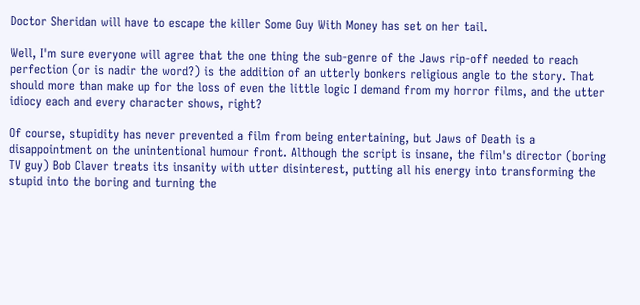Doctor Sheridan will have to escape the killer Some Guy With Money has set on her tail.

Well, I'm sure everyone will agree that the one thing the sub-genre of the Jaws rip-off needed to reach perfection (or is nadir the word?) is the addition of an utterly bonkers religious angle to the story. That should more than make up for the loss of even the little logic I demand from my horror films, and the utter idiocy each and every character shows, right?

Of course, stupidity has never prevented a film from being entertaining, but Jaws of Death is a disappointment on the unintentional humour front. Although the script is insane, the film's director (boring TV guy) Bob Claver treats its insanity with utter disinterest, putting all his energy into transforming the stupid into the boring and turning the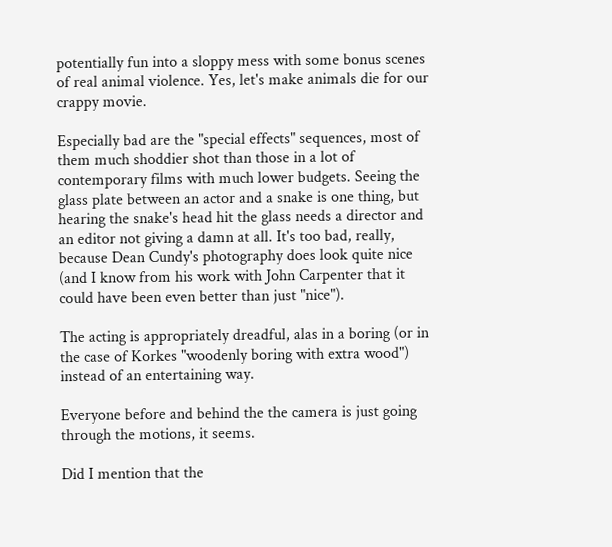potentially fun into a sloppy mess with some bonus scenes of real animal violence. Yes, let's make animals die for our crappy movie.

Especially bad are the "special effects" sequences, most of them much shoddier shot than those in a lot of contemporary films with much lower budgets. Seeing the glass plate between an actor and a snake is one thing, but hearing the snake's head hit the glass needs a director and an editor not giving a damn at all. It's too bad, really, because Dean Cundy's photography does look quite nice (and I know from his work with John Carpenter that it could have been even better than just "nice").

The acting is appropriately dreadful, alas in a boring (or in the case of Korkes "woodenly boring with extra wood") instead of an entertaining way.

Everyone before and behind the the camera is just going through the motions, it seems.

Did I mention that the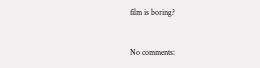film is boring?


No comments: